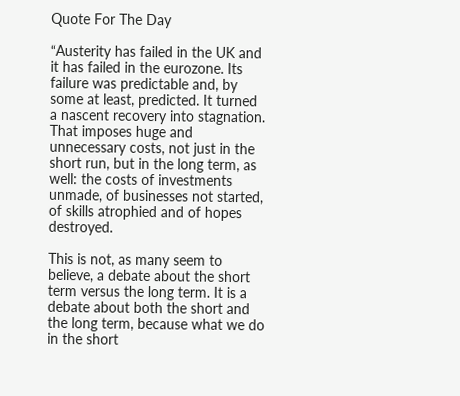Quote For The Day

“Austerity has failed in the UK and it has failed in the eurozone. Its failure was predictable and, by some at least, predicted. It turned a nascent recovery into stagnation. That imposes huge and unnecessary costs, not just in the short run, but in the long term, as well: the costs of investments unmade, of businesses not started, of skills atrophied and of hopes destroyed.

This is not, as many seem to believe, a debate about the short term versus the long term. It is a debate about both the short and the long term, because what we do in the short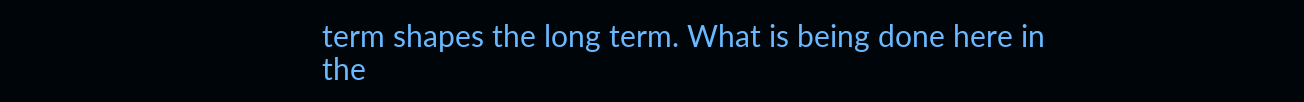term shapes the long term. What is being done here in the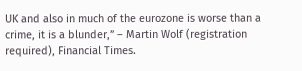UK and also in much of the eurozone is worse than a crime, it is a blunder,” – Martin Wolf (registration required), Financial Times.